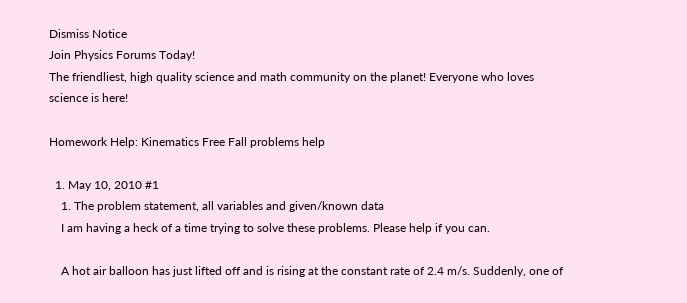Dismiss Notice
Join Physics Forums Today!
The friendliest, high quality science and math community on the planet! Everyone who loves science is here!

Homework Help: Kinematics Free Fall problems help

  1. May 10, 2010 #1
    1. The problem statement, all variables and given/known data
    I am having a heck of a time trying to solve these problems. Please help if you can.

    A hot air balloon has just lifted off and is rising at the constant rate of 2.4 m/s. Suddenly, one of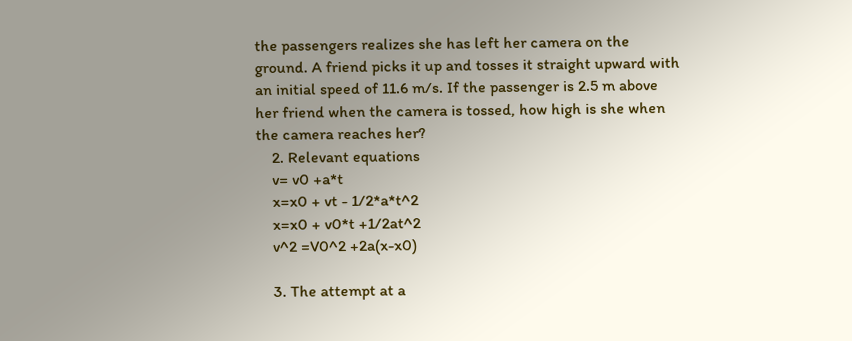the passengers realizes she has left her camera on the ground. A friend picks it up and tosses it straight upward with an initial speed of 11.6 m/s. If the passenger is 2.5 m above her friend when the camera is tossed, how high is she when the camera reaches her?
    2. Relevant equations
    v= v0 +a*t
    x=x0 + vt - 1/2*a*t^2
    x=x0 + v0*t +1/2at^2
    v^2 =V0^2 +2a(x-x0)

    3. The attempt at a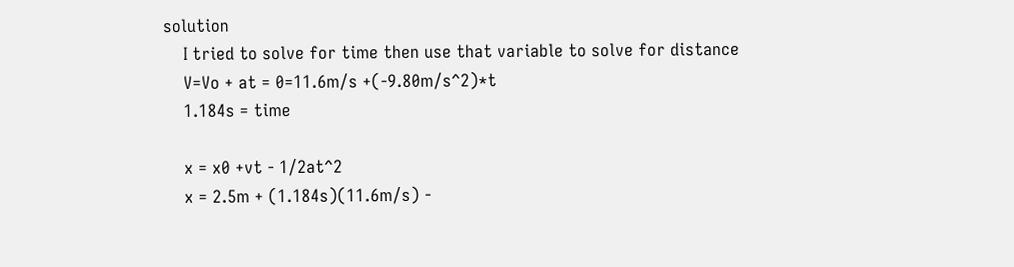solution
    I tried to solve for time then use that variable to solve for distance
    V=Vo + at = 0=11.6m/s +(-9.80m/s^2)*t
    1.184s = time

    x = x0 +vt - 1/2at^2
    x = 2.5m + (1.184s)(11.6m/s) -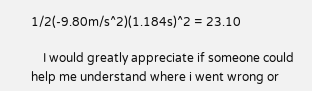1/2(-9.80m/s^2)(1.184s)^2 = 23.10

    I would greatly appreciate if someone could help me understand where i went wrong or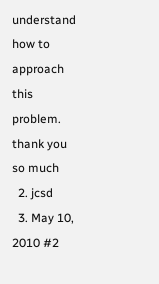understand how to approach this problem. thank you so much
  2. jcsd
  3. May 10, 2010 #2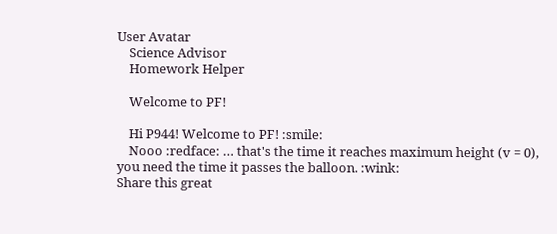User Avatar
    Science Advisor
    Homework Helper

    Welcome to PF!

    Hi P944! Welcome to PF! :smile:
    Nooo :redface: … that's the time it reaches maximum height (v = 0), you need the time it passes the balloon. :wink:
Share this great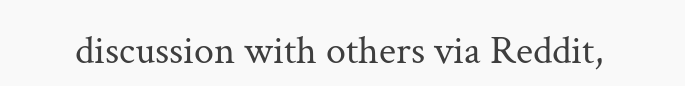discussion with others via Reddit,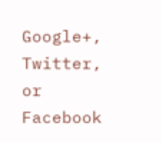Google+, Twitter, or Facebook